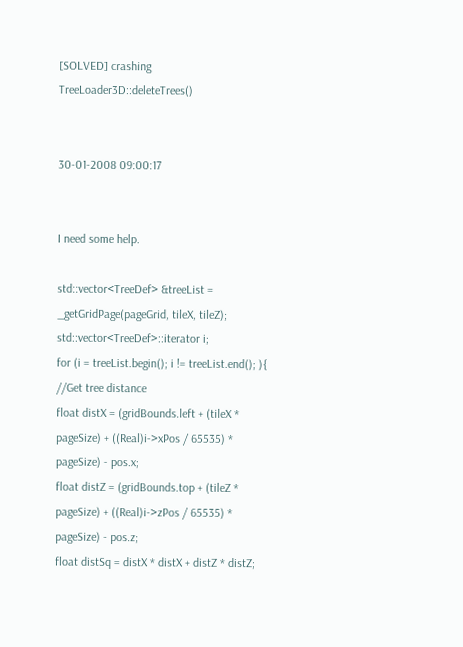[SOLVED] crashing TreeLoader3D::deleteTrees()


30-01-2008 09:00:17


I need some help.

std::vector<TreeDef> &treeList = _getGridPage(pageGrid, tileX, tileZ);
std::vector<TreeDef>::iterator i;
for (i = treeList.begin(); i != treeList.end(); ){
//Get tree distance
float distX = (gridBounds.left + (tileX * pageSize) + ((Real)i->xPos / 65535) * pageSize) - pos.x;
float distZ = (gridBounds.top + (tileZ * pageSize) + ((Real)i->zPos / 65535) * pageSize) - pos.z;
float distSq = distX * distX + distZ * distZ;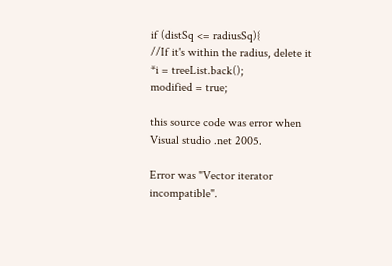if (distSq <= radiusSq){
//If it's within the radius, delete it
*i = treeList.back();
modified = true;

this source code was error when Visual studio .net 2005.

Error was "Vector iterator incompatible".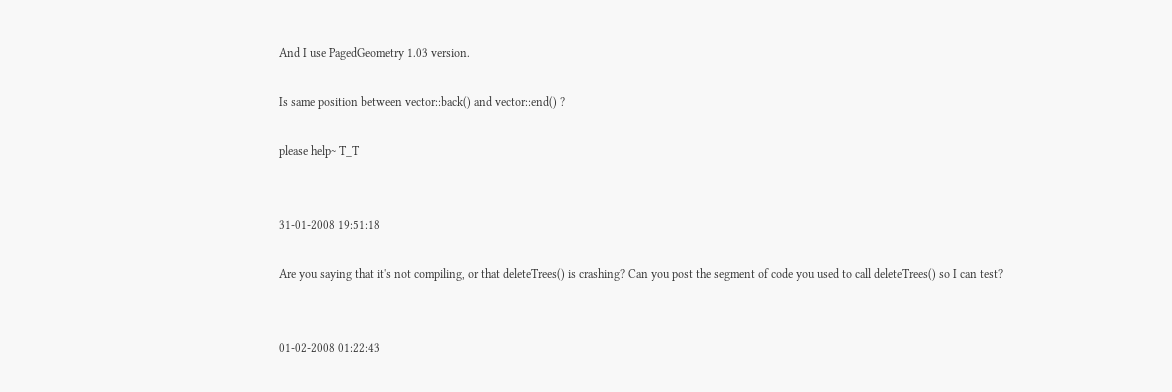And I use PagedGeometry 1.03 version.

Is same position between vector::back() and vector::end() ?

please help~ T_T


31-01-2008 19:51:18

Are you saying that it's not compiling, or that deleteTrees() is crashing? Can you post the segment of code you used to call deleteTrees() so I can test?


01-02-2008 01:22:43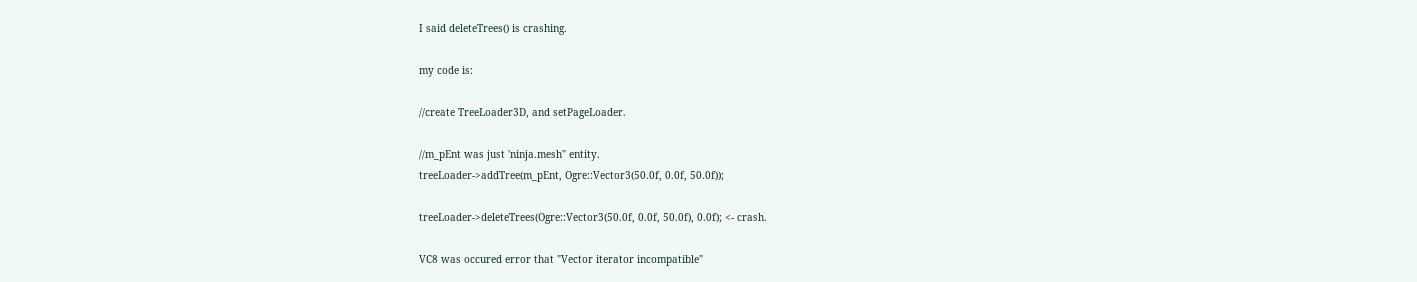I said deleteTrees() is crashing.

my code is:

//create TreeLoader3D, and setPageLoader.

//m_pEnt was just 'ninja.mesh" entity.
treeLoader->addTree(m_pEnt, Ogre::Vector3(50.0f, 0.0f, 50.0f));

treeLoader->deleteTrees(Ogre::Vector3(50.0f, 0.0f, 50.0f), 0.0f); <- crash.

VC8 was occured error that "Vector iterator incompatible"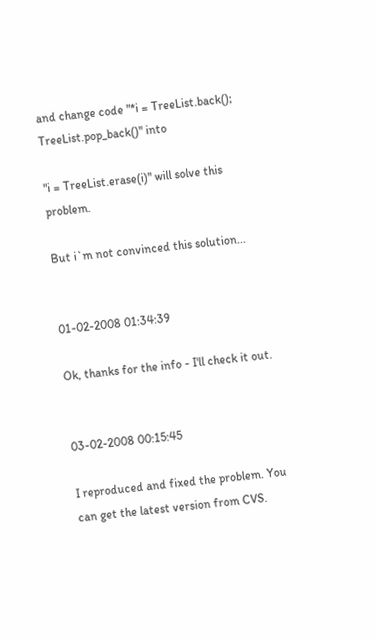and change code "*i = TreeList.back(); TreeList.pop_back()" into

"i = TreeList.erase(i)" will solve this problem.

But i`m not convinced this solution...


01-02-2008 01:34:39

Ok, thanks for the info - I'll check it out.


03-02-2008 00:15:45

I reproduced and fixed the problem. You can get the latest version from CVS.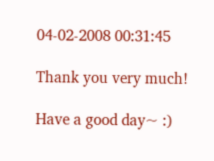04-02-2008 00:31:45

Thank you very much!

Have a good day~ :)